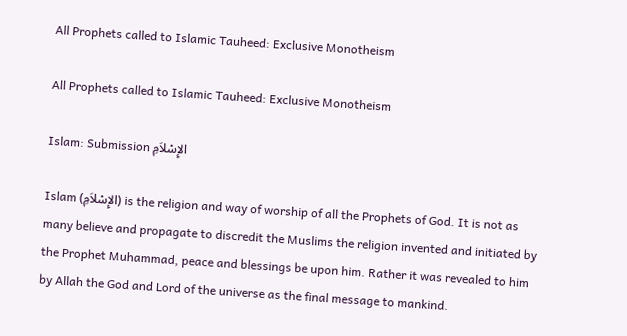All Prophets called to Islamic Tauheed: Exclusive Monotheism

All Prophets called to Islamic Tauheed: Exclusive Monotheism

Islam: Submission الإِسْلاَمِ

Islam (الإِسْلاَمِ) is the religion and way of worship of all the Prophets of God. It is not as many believe and propagate to discredit the Muslims the religion invented and initiated by the Prophet Muhammad, peace and blessings be upon him. Rather it was revealed to him by Allah the God and Lord of the universe as the final message to mankind.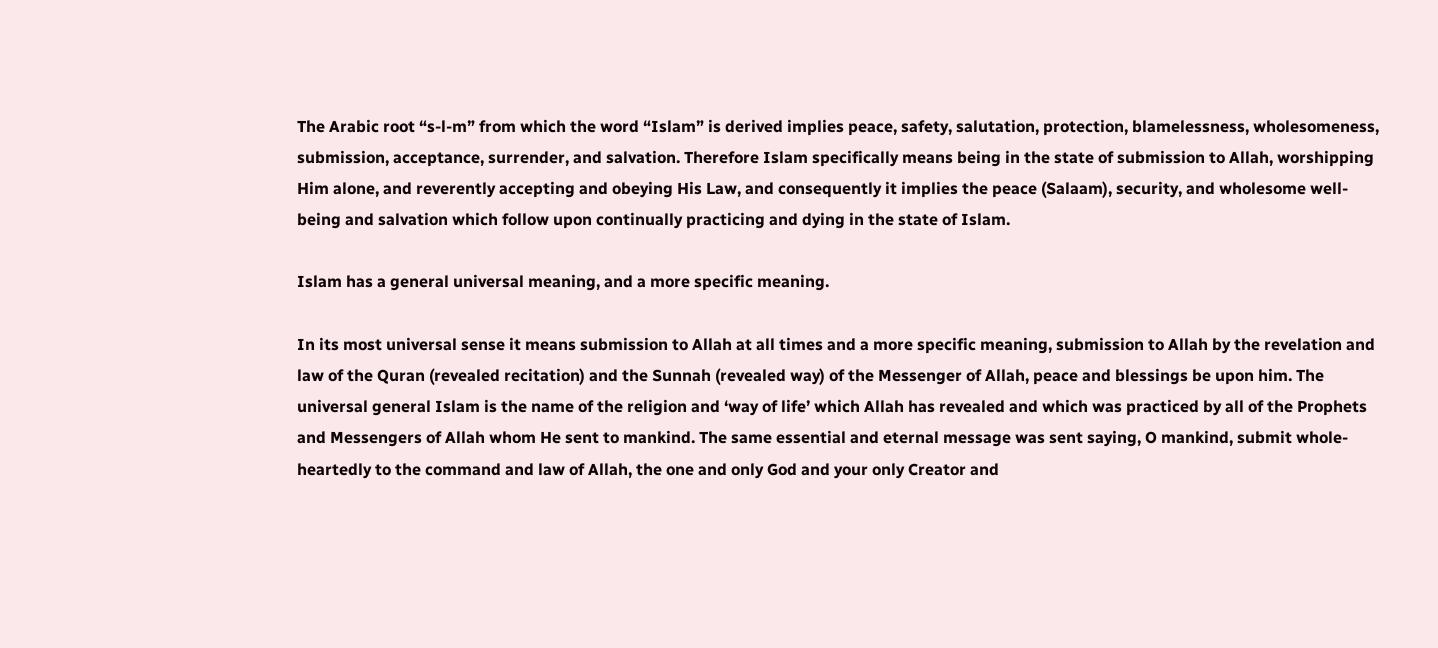The Arabic root “s-l-m” from which the word “Islam” is derived implies peace, safety, salutation, protection, blamelessness, wholesomeness, submission, acceptance, surrender, and salvation. Therefore Islam specifically means being in the state of submission to Allah, worshipping Him alone, and reverently accepting and obeying His Law, and consequently it implies the peace (Salaam), security, and wholesome well-being and salvation which follow upon continually practicing and dying in the state of Islam.

Islam has a general universal meaning, and a more specific meaning.

In its most universal sense it means submission to Allah at all times and a more specific meaning, submission to Allah by the revelation and law of the Quran (revealed recitation) and the Sunnah (revealed way) of the Messenger of Allah, peace and blessings be upon him. The universal general Islam is the name of the religion and ‘way of life’ which Allah has revealed and which was practiced by all of the Prophets and Messengers of Allah whom He sent to mankind. The same essential and eternal message was sent saying, O mankind, submit whole-heartedly to the command and law of Allah, the one and only God and your only Creator and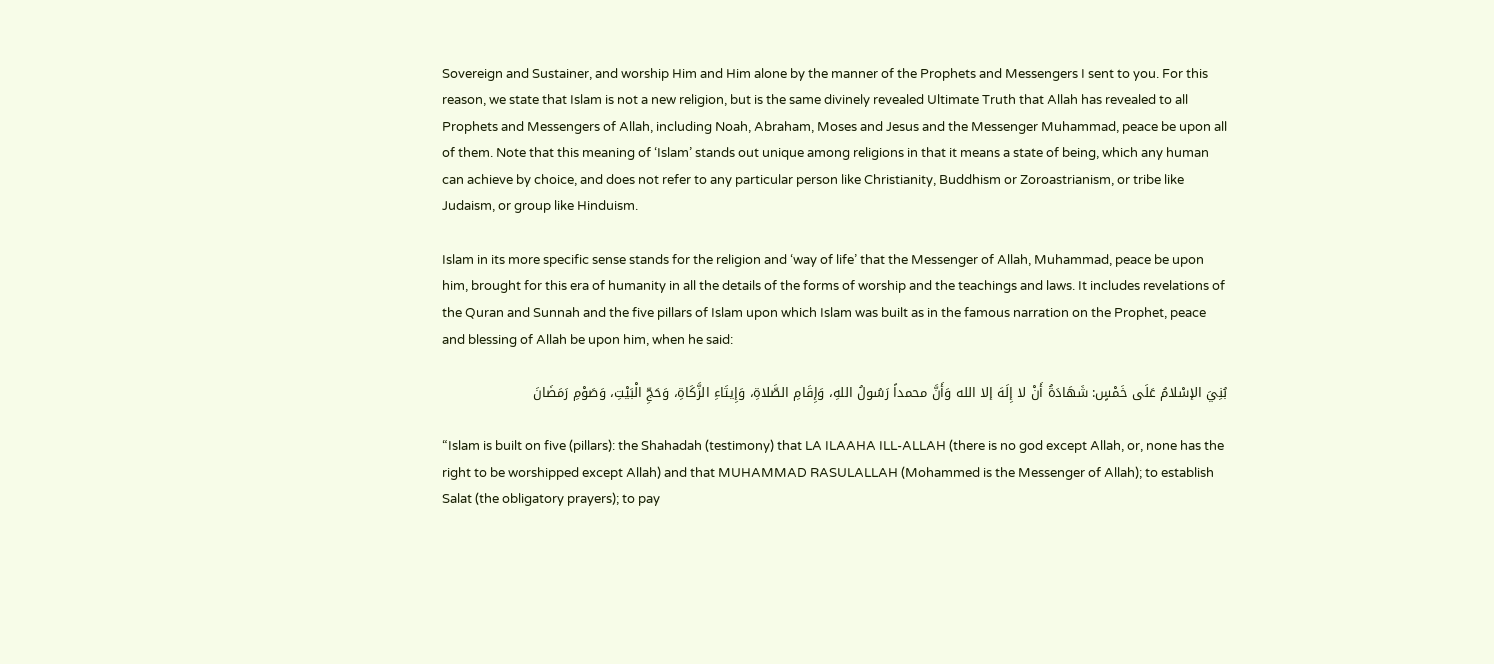Sovereign and Sustainer, and worship Him and Him alone by the manner of the Prophets and Messengers I sent to you. For this reason, we state that Islam is not a new religion, but is the same divinely revealed Ultimate Truth that Allah has revealed to all Prophets and Messengers of Allah, including Noah, Abraham, Moses and Jesus and the Messenger Muhammad, peace be upon all of them. Note that this meaning of ‘Islam’ stands out unique among religions in that it means a state of being, which any human can achieve by choice, and does not refer to any particular person like Christianity, Buddhism or Zoroastrianism, or tribe like Judaism, or group like Hinduism.

Islam in its more specific sense stands for the religion and ‘way of life’ that the Messenger of Allah, Muhammad, peace be upon him, brought for this era of humanity in all the details of the forms of worship and the teachings and laws. It includes revelations of the Quran and Sunnah and the five pillars of Islam upon which Islam was built as in the famous narration on the Prophet, peace and blessing of Allah be upon him, when he said:

بُنِيَ الإسْلامُ عَلَى خَمْسٍ: شَهَادَةُ أَنْ لا إِلَهَ إلا الله وَأَنَّ محمداً رَسُولُ اللهِ، وَإِقَامِ الصَّلاةِ، وَإِيتَاءِ الزَّكَاةِ، وَحَجِّ الْبَيْتِ، وَصَوْمِ رَمَضَانَ

“Islam is built on five (pillars): the Shahadah (testimony) that LA ILAAHA ILL-ALLAH (there is no god except Allah, or, none has the right to be worshipped except Allah) and that MUHAMMAD RASULALLAH (Mohammed is the Messenger of Allah); to establish Salat (the obligatory prayers); to pay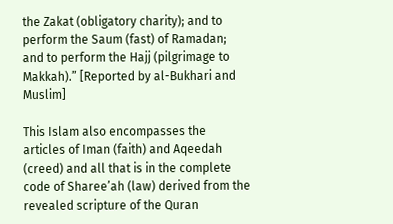the Zakat (obligatory charity); and to perform the Saum (fast) of Ramadan; and to perform the Hajj (pilgrimage to Makkah).” [Reported by al-Bukhari and Muslim]

This Islam also encompasses the articles of Iman (faith) and Aqeedah (creed) and all that is in the complete code of Sharee’ah (law) derived from the revealed scripture of the Quran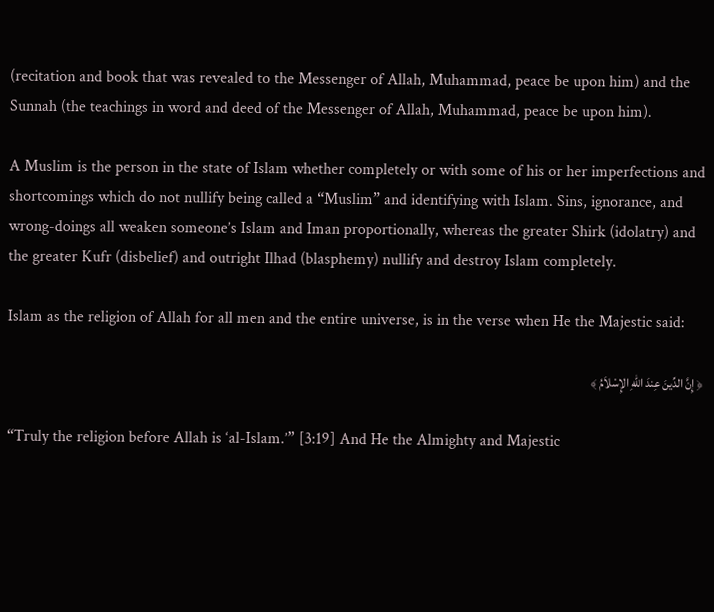(recitation and book that was revealed to the Messenger of Allah, Muhammad, peace be upon him) and the Sunnah (the teachings in word and deed of the Messenger of Allah, Muhammad, peace be upon him).

A Muslim is the person in the state of Islam whether completely or with some of his or her imperfections and shortcomings which do not nullify being called a “Muslim” and identifying with Islam. Sins, ignorance, and wrong-doings all weaken someone’s Islam and Iman proportionally, whereas the greater Shirk (idolatry) and the greater Kufr (disbelief) and outright Ilhad (blasphemy) nullify and destroy Islam completely.

Islam as the religion of Allah for all men and the entire universe, is in the verse when He the Majestic said:

﴿ إِنَّ الدِّينَ عِندَ اللّهِ الإِسْلاَمُ ﴾

“Truly the religion before Allah is ‘al-Islam.’” [3:19] And He the Almighty and Majestic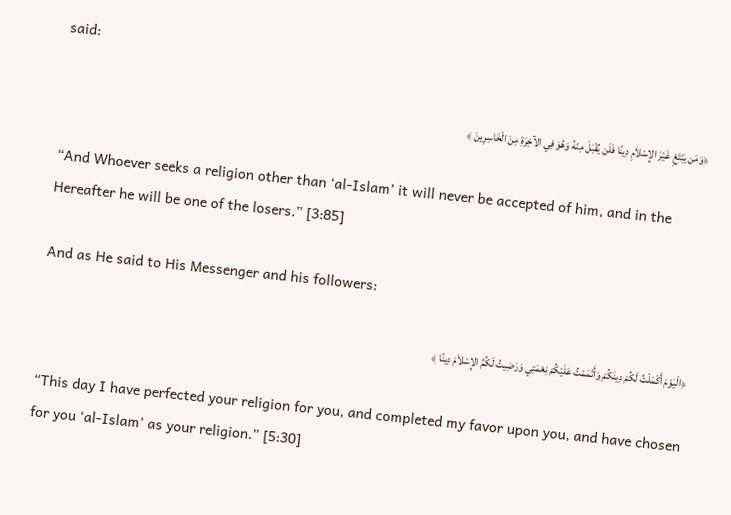said:

﴿وَمَن يَبْتَغِ غَيْرَ الإِسْلاَمِ دِينًا فَلَن يُقْبَلَ مِنْهُ وَهُوَ فِي الآخِرَةِ مِنَ الْخَاسِرِينَ ﴾

“And Whoever seeks a religion other than ‘al-Islam’ it will never be accepted of him, and in the Hereafter he will be one of the losers.” [3:85]

And as He said to His Messenger and his followers:

﴿الْيَوْمَ أَكْمَلْتُ لَكُمْ دِينَكُمْ وَأَتْمَمْتُ عَلَيْكُمْ نِعْمَتِي وَرَضِيتُ لَكُمُ الإِسْلاَمَ دِينًا ﴾

“This day I have perfected your religion for you, and completed my favor upon you, and have chosen for you ‘al-Islam’ as your religion.” [5:30]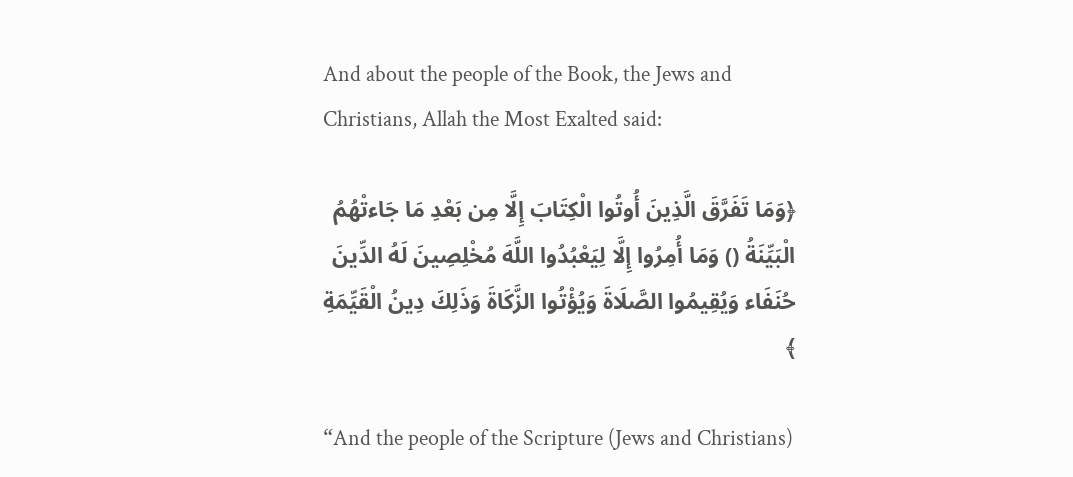And about the people of the Book, the Jews and Christians, Allah the Most Exalted said:

﴿وَمَا تَفَرَّقَ الَّذِينَ أُوتُوا الْكِتَابَ إِلَّا مِن بَعْدِ مَا جَاءتْهُمُ الْبَيِّنَةُ () وَمَا أُمِرُوا إِلَّا لِيَعْبُدُوا اللَّهَ مُخْلِصِينَ لَهُ الدِّينَ حُنَفَاء وَيُقِيمُوا الصَّلَاةَ وَيُؤْتُوا الزَّكَاةَ وَذَلِكَ دِينُ الْقَيِّمَةِ ﴾

“And the people of the Scripture (Jews and Christians)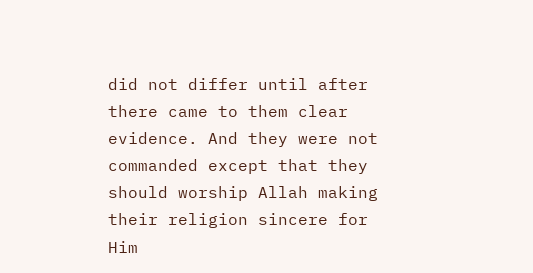did not differ until after there came to them clear evidence. And they were not commanded except that they should worship Allah making their religion sincere for Him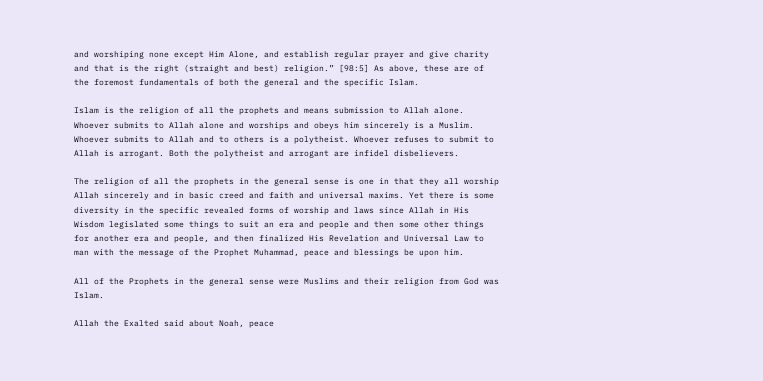and worshiping none except Him Alone, and establish regular prayer and give charity and that is the right (straight and best) religion.” [98:5] As above, these are of the foremost fundamentals of both the general and the specific Islam.

Islam is the religion of all the prophets and means submission to Allah alone. Whoever submits to Allah alone and worships and obeys him sincerely is a Muslim. Whoever submits to Allah and to others is a polytheist. Whoever refuses to submit to Allah is arrogant. Both the polytheist and arrogant are infidel disbelievers.

The religion of all the prophets in the general sense is one in that they all worship Allah sincerely and in basic creed and faith and universal maxims. Yet there is some diversity in the specific revealed forms of worship and laws since Allah in His Wisdom legislated some things to suit an era and people and then some other things for another era and people, and then finalized His Revelation and Universal Law to man with the message of the Prophet Muhammad, peace and blessings be upon him.

All of the Prophets in the general sense were Muslims and their religion from God was Islam.

Allah the Exalted said about Noah, peace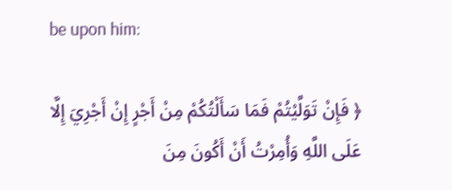be upon him:

﴿ فَإِنْ تَوَلَّيْتُمْ فَمَا سَأَلْتُكُمْ مِنْ أَجْرٍ إِنْ أَجْرِيَ إِلَّا عَلَى اللَّهِ وَأُمِرْتُ أَنْ أَكُونَ مِنَ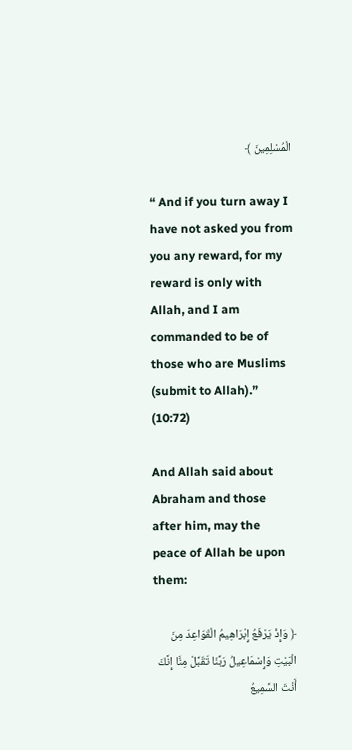الْمُسْلِمِينَ ﴾

“ And if you turn away I have not asked you from you any reward, for my reward is only with Allah, and I am commanded to be of those who are Muslims (submit to Allah).” (10:72)

And Allah said about Abraham and those after him, may the peace of Allah be upon them:

﴿ وَإِذْ يَرْفَعُ إِبْرَاهِيمُ الْقَوَاعِدَ مِنَ الْبَيْتِ وَإِسْمَاعِيلُ رَبَّنَا تَقَبَّلْ مِنَّا إِنَّكَ أَنْتَ السَّمِيعُ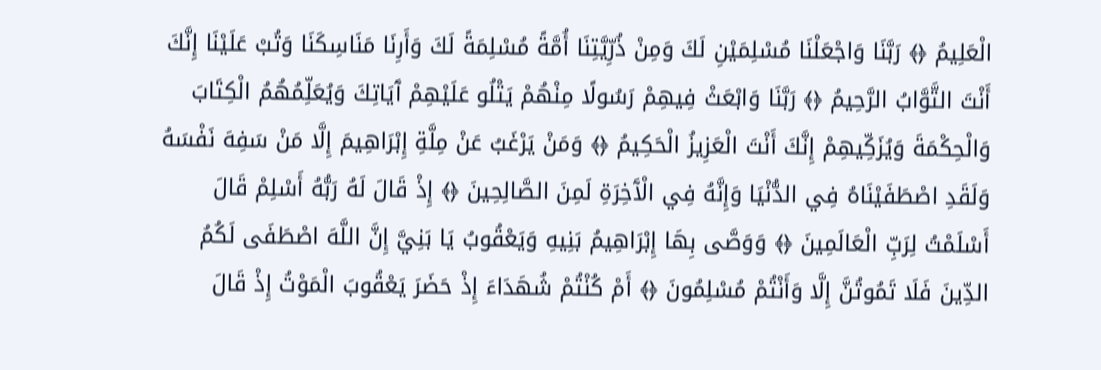الْعَلِيمُ ﴿﴾ رَبَّنَا وَاجْعَلْنَا مُسْلِمَيْنِ لَكَ وَمِنْ ذُرِّيَّتِنَا أُمَّةً مُسْلِمَةً لَكَ وَأَرِنَا مَنَاسِكَنَا وَتُبْ عَلَيْنَا إِنَّكَ أَنْتَ التَّوَّابُ الرَّحِيمُ ﴿﴾ رَبَّنَا وَابْعَثْ فِيهِمْ رَسُولًا مِنْهُمْ يَتْلُو عَلَيْهِمْ آَيَاتِكَ وَيُعَلِّمُهُمُ الْكِتَابَ وَالْحِكْمَةَ وَيُزَكِّيهِمْ إِنَّكَ أَنْتَ الْعَزِيزُ الْحَكِيمُ ﴿﴾ وَمَنْ يَرْغَبُ عَنْ مِلَّةِ إِبْرَاهِيمَ إِلَّا مَنْ سَفِهَ نَفْسَهُ وَلَقَدِ اصْطَفَيْنَاهُ فِي الدُّنْيَا وَإِنَّهُ فِي الْآَخِرَةِ لَمِنَ الصَّالِحِينَ ﴿﴾ إِذْ قَالَ لَهُ رَبُّهُ أَسْلِمْ قَالَ أَسْلَمْتُ لِرَبِّ الْعَالَمِينَ ﴿﴾ وَوَصَّى بِهَا إِبْرَاهِيمُ بَنِيهِ وَيَعْقُوبُ يَا بَنِيَّ إِنَّ اللَّهَ اصْطَفَى لَكُمُ الدِّينَ فَلَا تَمُوتُنَّ إِلَّا وَأَنْتُمْ مُسْلِمُونَ ﴿﴾ أَمْ كُنْتُمْ شُهَدَاءَ إِذْ حَضَرَ يَعْقُوبَ الْمَوْتُ إِذْ قَالَ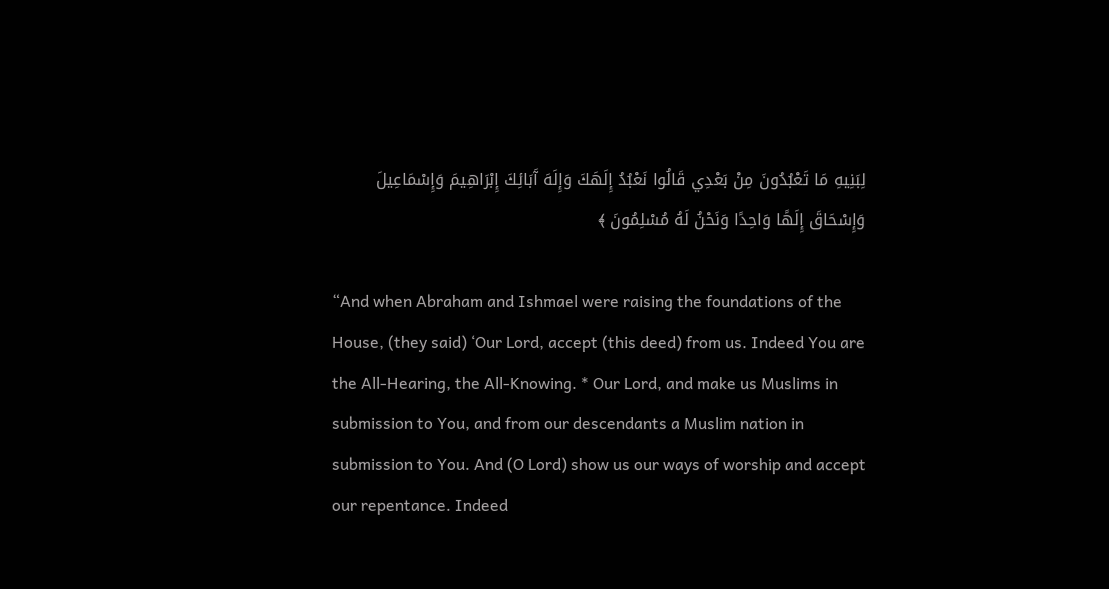لِبَنِيهِ مَا تَعْبُدُونَ مِنْ بَعْدِي قَالُوا نَعْبُدُ إِلَهَكَ وَإِلَهَ آَبَائِكَ إِبْرَاهِيمَ وَإِسْمَاعِيلَ وَإِسْحَاقَ إِلَهًا وَاحِدًا وَنَحْنُ لَهُ مُسْلِمُونَ ﴾

“And when Abraham and Ishmael were raising the foundations of the House, (they said) ‘Our Lord, accept (this deed) from us. Indeed You are the All-Hearing, the All-Knowing. * Our Lord, and make us Muslims in submission to You, and from our descendants a Muslim nation in submission to You. And (O Lord) show us our ways of worship and accept our repentance. Indeed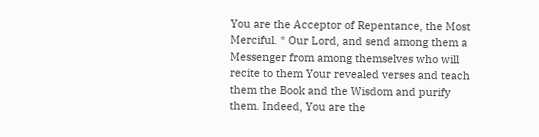You are the Acceptor of Repentance, the Most Merciful. * Our Lord, and send among them a Messenger from among themselves who will recite to them Your revealed verses and teach them the Book and the Wisdom and purify them. Indeed, You are the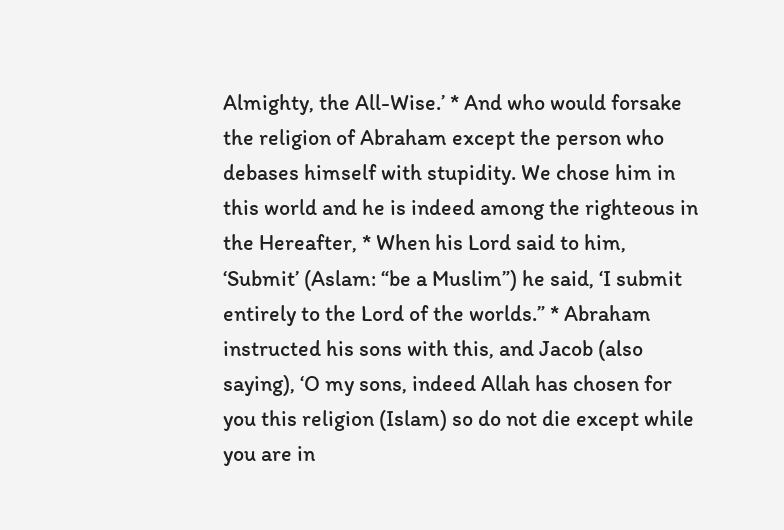Almighty, the All-Wise.’ * And who would forsake the religion of Abraham except the person who debases himself with stupidity. We chose him in this world and he is indeed among the righteous in the Hereafter, * When his Lord said to him, ‘Submit’ (Aslam: “be a Muslim”) he said, ‘I submit entirely to the Lord of the worlds.” * Abraham instructed his sons with this, and Jacob (also saying), ‘O my sons, indeed Allah has chosen for you this religion (Islam) so do not die except while you are in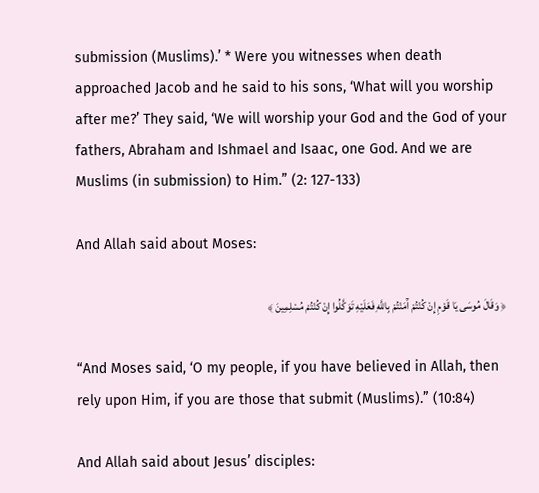submission (Muslims).’ * Were you witnesses when death approached Jacob and he said to his sons, ‘What will you worship after me?’ They said, ‘We will worship your God and the God of your fathers, Abraham and Ishmael and Isaac, one God. And we are Muslims (in submission) to Him.” (2: 127-133)

And Allah said about Moses:

﴿ وَقَالَ مُوسَى يَا قَوْمِ إِنْ كُنْتُمْ آَمَنْتُمْ بِاللَّهِ فَعَلَيْهِ تَوَكَّلُوا إِنْ كُنْتُمْ مُسْلِمِينَ ﴾

“And Moses said, ‘O my people, if you have believed in Allah, then rely upon Him, if you are those that submit (Muslims).” (10:84)

And Allah said about Jesus’ disciples: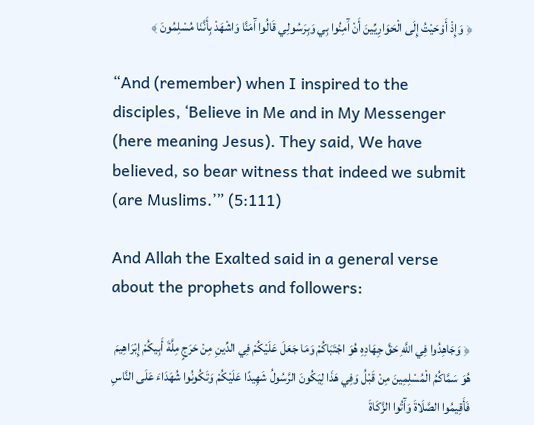﴿ وَإِذْ أَوْحَيْتُ إِلَى الْحَوَارِيِّينَ أَنْ آَمِنُوا بِي وَبِرَسُولِي قَالُوا آَمَنَّا وَاشْهَدْ بِأَنَّنَا مُسْلِمُونَ ﴾

“And (remember) when I inspired to the disciples, ‘Believe in Me and in My Messenger (here meaning Jesus). They said, We have believed, so bear witness that indeed we submit (are Muslims.’” (5:111)

And Allah the Exalted said in a general verse about the prophets and followers:

﴿ وَجَاهِدُوا فِي اللَّهِ حَقَّ جِهَادِهِ هُوَ اجْتَبَاكُمْ وَمَا جَعَلَ عَلَيْكُمْ فِي الدِّينِ مِنْ حَرَجٍ مِلَّةَ أَبِيكُمْ إِبْرَاهِيمَ هُوَ سَمَّاكُمُ الْمُسْلِمِينَ مِنْ قَبْلُ وَفِي هَذَا لِيَكُونَ الرَّسُولُ شَهِيدًا عَلَيْكُمْ وَتَكُونُوا شُهَدَاءَ عَلَى النَّاسِ فَأَقِيمُوا الصَّلَاةَ وَآَتُوا الزَّكَاةَ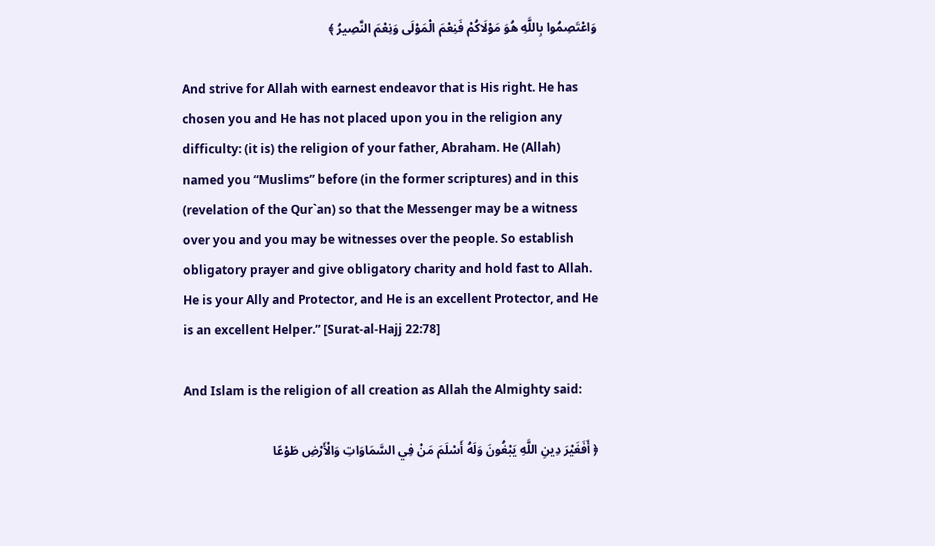وَاعْتَصِمُوا بِاللَّهِ هُوَ مَوْلَاكُمْ فَنِعْمَ الْمَوْلَى وَنِعْمَ النَّصِيرُ ﴾

And strive for Allah with earnest endeavor that is His right. He has chosen you and He has not placed upon you in the religion any difficulty: (it is) the religion of your father, Abraham. He (Allah) named you “Muslims” before (in the former scriptures) and in this (revelation of the Qur`an) so that the Messenger may be a witness over you and you may be witnesses over the people. So establish obligatory prayer and give obligatory charity and hold fast to Allah. He is your Ally and Protector, and He is an excellent Protector, and He is an excellent Helper.” [Surat-al-Hajj 22:78]

And Islam is the religion of all creation as Allah the Almighty said:

﴿ أَفَغَيْرَ دِينِ اللَّهِ يَبْغُونَ وَلَهُ أَسْلَمَ مَنْ فِي السَّمَاوَاتِ وَالْأَرْضِ طَوْعًا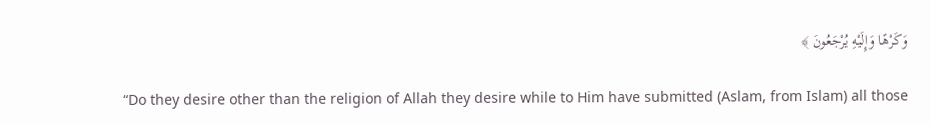وَكَرْهًا وَإِلَيْهِ يُرْجَعُونَ ﴾

“Do they desire other than the religion of Allah they desire while to Him have submitted (Aslam, from Islam) all those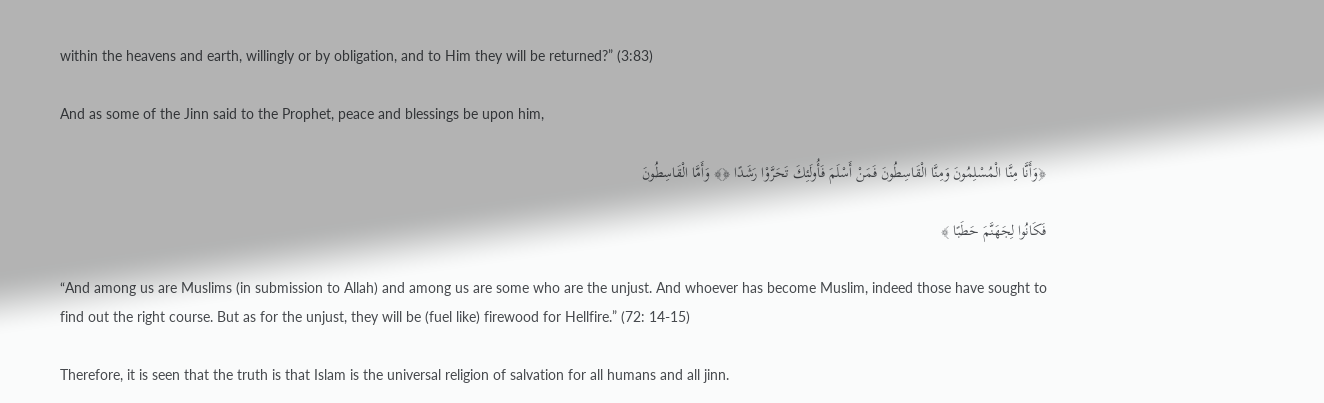within the heavens and earth, willingly or by obligation, and to Him they will be returned?” (3:83)

And as some of the Jinn said to the Prophet, peace and blessings be upon him,

﴿وَأَنَّا مِنَّا الْمُسْلِمُونَ وَمِنَّا الْقَاسِطُونَ فَمَنْ أَسْلَمَ فَأُولَئِكَ تَحَرَّوْا رَشَدًا ﴿﴾ وَأَمَّا الْقَاسِطُونَ

فَكَانُوا لِجَهَنَّمَ حَطَبًا ﴾

“And among us are Muslims (in submission to Allah) and among us are some who are the unjust. And whoever has become Muslim, indeed those have sought to find out the right course. But as for the unjust, they will be (fuel like) firewood for Hellfire.” (72: 14-15)

Therefore, it is seen that the truth is that Islam is the universal religion of salvation for all humans and all jinn.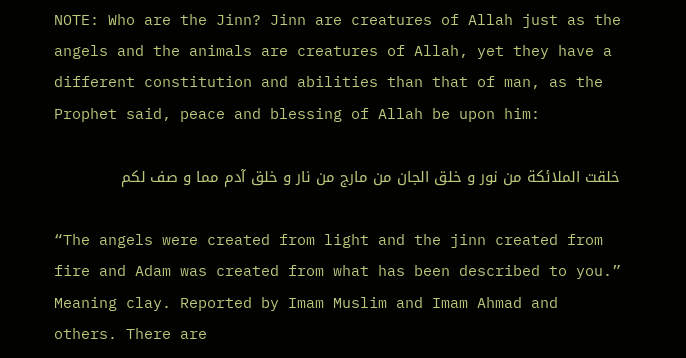NOTE: Who are the Jinn? Jinn are creatures of Allah just as the angels and the animals are creatures of Allah, yet they have a different constitution and abilities than that of man, as the Prophet said, peace and blessing of Allah be upon him:

خلقت الملائكة من نور و خلق الجان من مارج من نار و خلق آدم مما و صف لكم

“The angels were created from light and the jinn created from fire and Adam was created from what has been described to you.” Meaning clay. Reported by Imam Muslim and Imam Ahmad and others. There are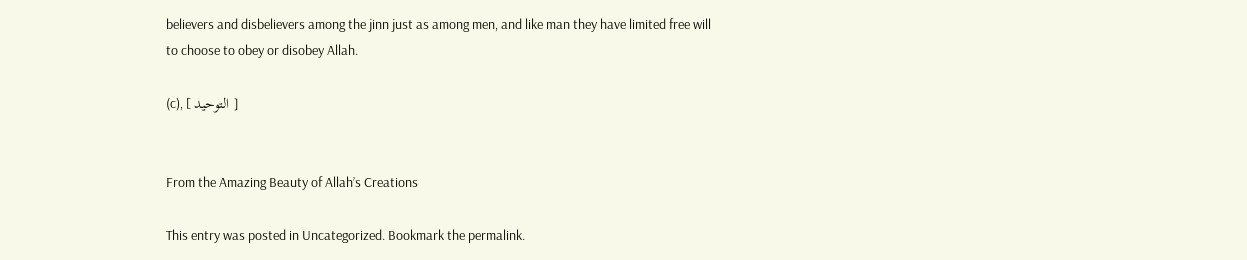believers and disbelievers among the jinn just as among men, and like man they have limited free will to choose to obey or disobey Allah.

(c), [ التوحيد ]


From the Amazing Beauty of Allah’s Creations

This entry was posted in Uncategorized. Bookmark the permalink.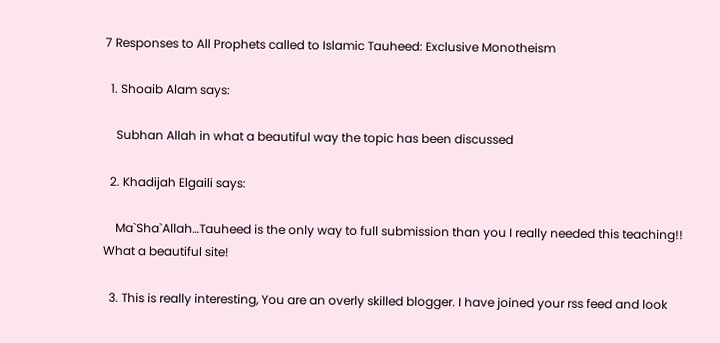7 Responses to All Prophets called to Islamic Tauheed: Exclusive Monotheism

  1. Shoaib Alam says:

    Subhan Allah in what a beautiful way the topic has been discussed

  2. Khadijah Elgaili says:

    Ma`Sha`Allah…Tauheed is the only way to full submission than you I really needed this teaching!! What a beautiful site!

  3. This is really interesting, You are an overly skilled blogger. I have joined your rss feed and look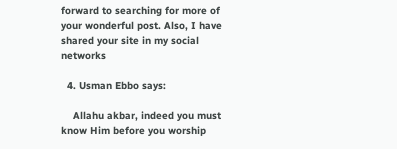forward to searching for more of your wonderful post. Also, I have shared your site in my social networks

  4. Usman Ebbo says:

    Allahu akbar, indeed you must know Him before you worship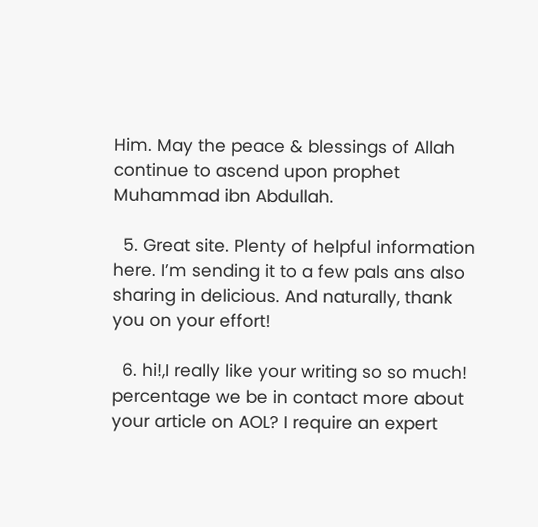Him. May the peace & blessings of Allah continue to ascend upon prophet Muhammad ibn Abdullah.

  5. Great site. Plenty of helpful information here. I’m sending it to a few pals ans also sharing in delicious. And naturally, thank you on your effort!

  6. hi!,I really like your writing so so much! percentage we be in contact more about your article on AOL? I require an expert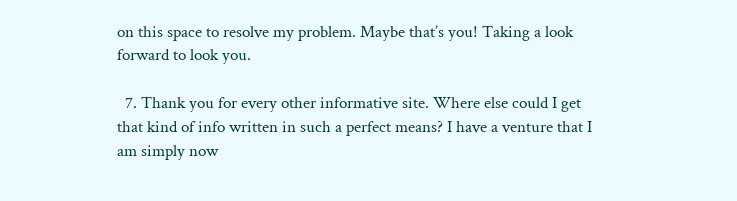on this space to resolve my problem. Maybe that’s you! Taking a look forward to look you.

  7. Thank you for every other informative site. Where else could I get that kind of info written in such a perfect means? I have a venture that I am simply now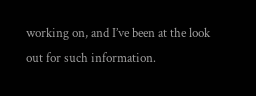working on, and I’ve been at the look out for such information.